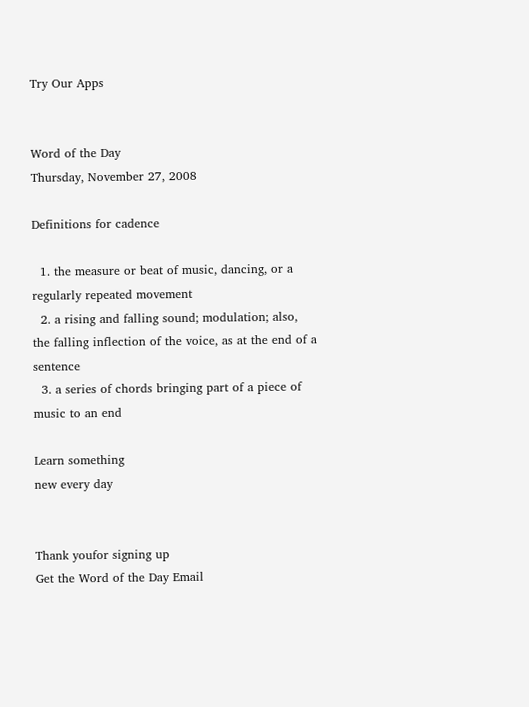Try Our Apps


Word of the Day
Thursday, November 27, 2008

Definitions for cadence

  1. the measure or beat of music, dancing, or a regularly repeated movement
  2. a rising and falling sound; modulation; also, the falling inflection of the voice, as at the end of a sentence
  3. a series of chords bringing part of a piece of music to an end

Learn something
new every day


Thank youfor signing up
Get the Word of the Day Email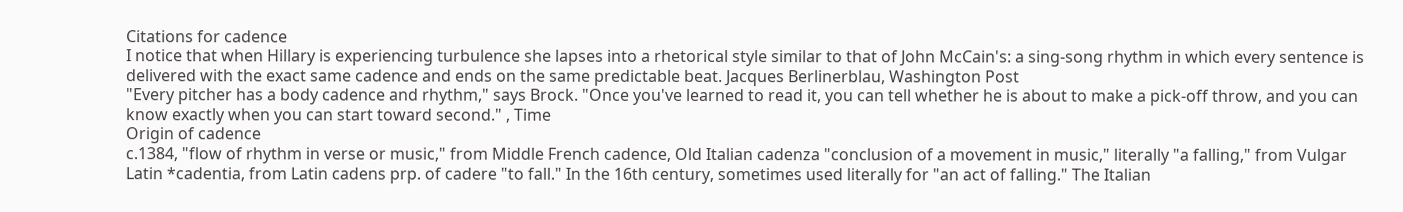Citations for cadence
I notice that when Hillary is experiencing turbulence she lapses into a rhetorical style similar to that of John McCain's: a sing-song rhythm in which every sentence is delivered with the exact same cadence and ends on the same predictable beat. Jacques Berlinerblau, Washington Post
"Every pitcher has a body cadence and rhythm," says Brock. "Once you've learned to read it, you can tell whether he is about to make a pick-off throw, and you can know exactly when you can start toward second." , Time
Origin of cadence
c.1384, "flow of rhythm in verse or music," from Middle French cadence, Old Italian cadenza "conclusion of a movement in music," literally "a falling," from Vulgar Latin *cadentia, from Latin cadens prp. of cadere "to fall." In the 16th century, sometimes used literally for "an act of falling." The Italian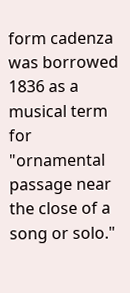form cadenza was borrowed 1836 as a musical term for "ornamental passage near the close of a song or solo."